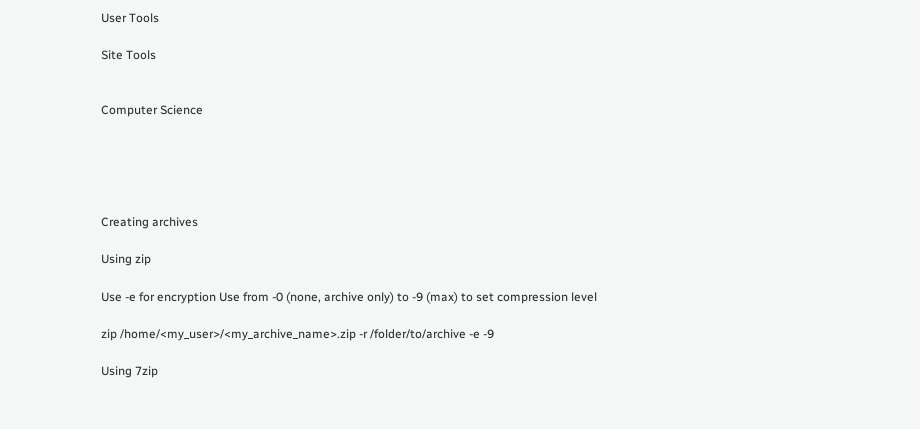User Tools

Site Tools


Computer Science





Creating archives

Using zip

Use -e for encryption Use from -0 (none, archive only) to -9 (max) to set compression level

zip /home/<my_user>/<my_archive_name>.zip -r /folder/to/archive -e -9

Using 7zip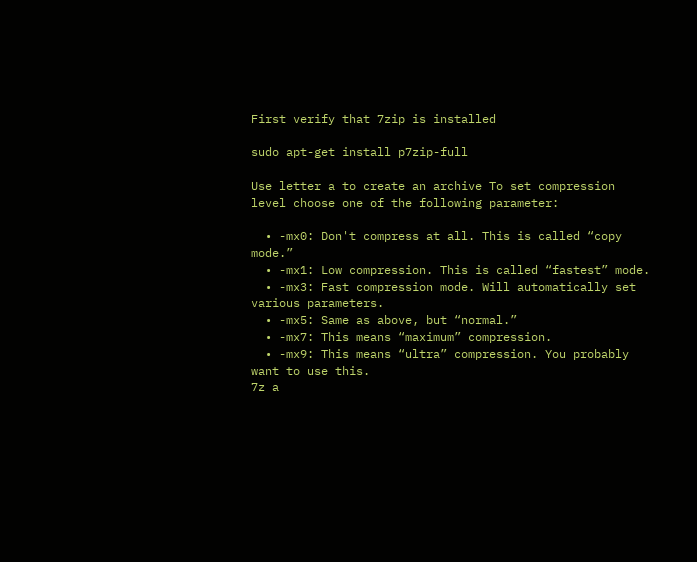First verify that 7zip is installed

sudo apt-get install p7zip-full

Use letter a to create an archive To set compression level choose one of the following parameter:

  • -mx0: Don't compress at all. This is called “copy mode.”
  • -mx1: Low compression. This is called “fastest” mode.
  • -mx3: Fast compression mode. Will automatically set various parameters.
  • -mx5: Same as above, but “normal.”
  • -mx7: This means “maximum” compression.
  • -mx9: This means “ultra” compression. You probably want to use this.
7z a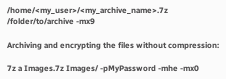/home/<my_user>/<my_archive_name>.7z /folder/to/archive -mx9

Archiving and encrypting the files without compression:

7z a Images.7z Images/ -pMyPassword -mhe -mx0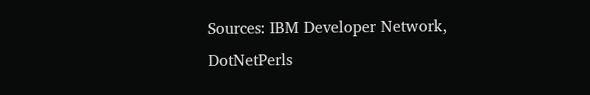Sources: IBM Developer Network, DotNetPerls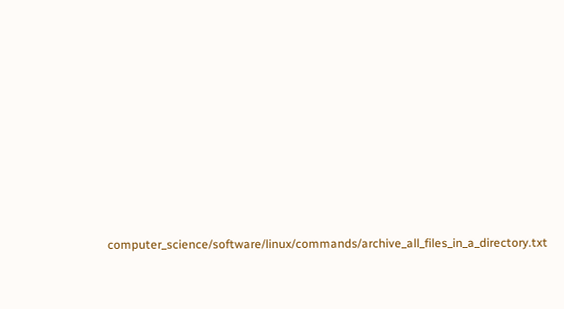computer_science/software/linux/commands/archive_all_files_in_a_directory.txt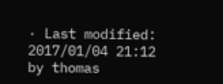· Last modified: 2017/01/04 21:12 by thomas